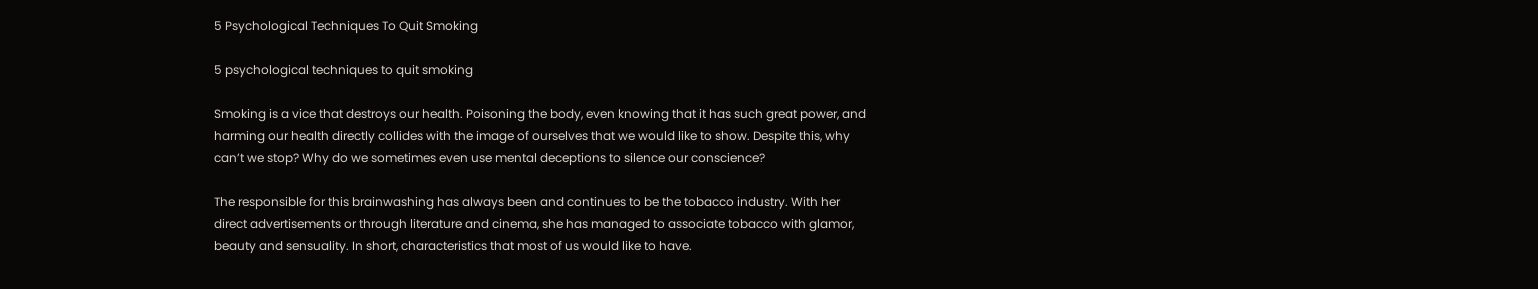5 Psychological Techniques To Quit Smoking

5 psychological techniques to quit smoking

Smoking is a vice that destroys our health. Poisoning the body, even knowing that it has such great power, and harming our health directly collides with the image of ourselves that we would like to show. Despite this, why can’t we stop? Why do we sometimes even use mental deceptions to silence our conscience?

The responsible for this brainwashing has always been and continues to be the tobacco industry. With her direct advertisements or through literature and cinema, she has managed to associate tobacco with glamor, beauty and sensuality. In short, characteristics that most of us would like to have.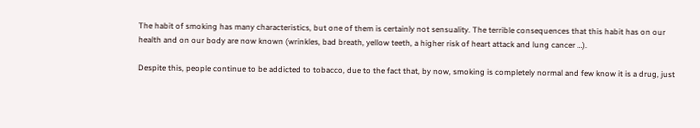The habit of smoking has many characteristics, but one of them is certainly not sensuality. The terrible consequences that this habit has on our health and on our body are now known (wrinkles, bad breath, yellow teeth, a higher risk of heart attack and lung cancer …).

Despite this, people continue to be addicted to tobacco, due to the fact that, by now, smoking is completely normal and few know it is a drug, just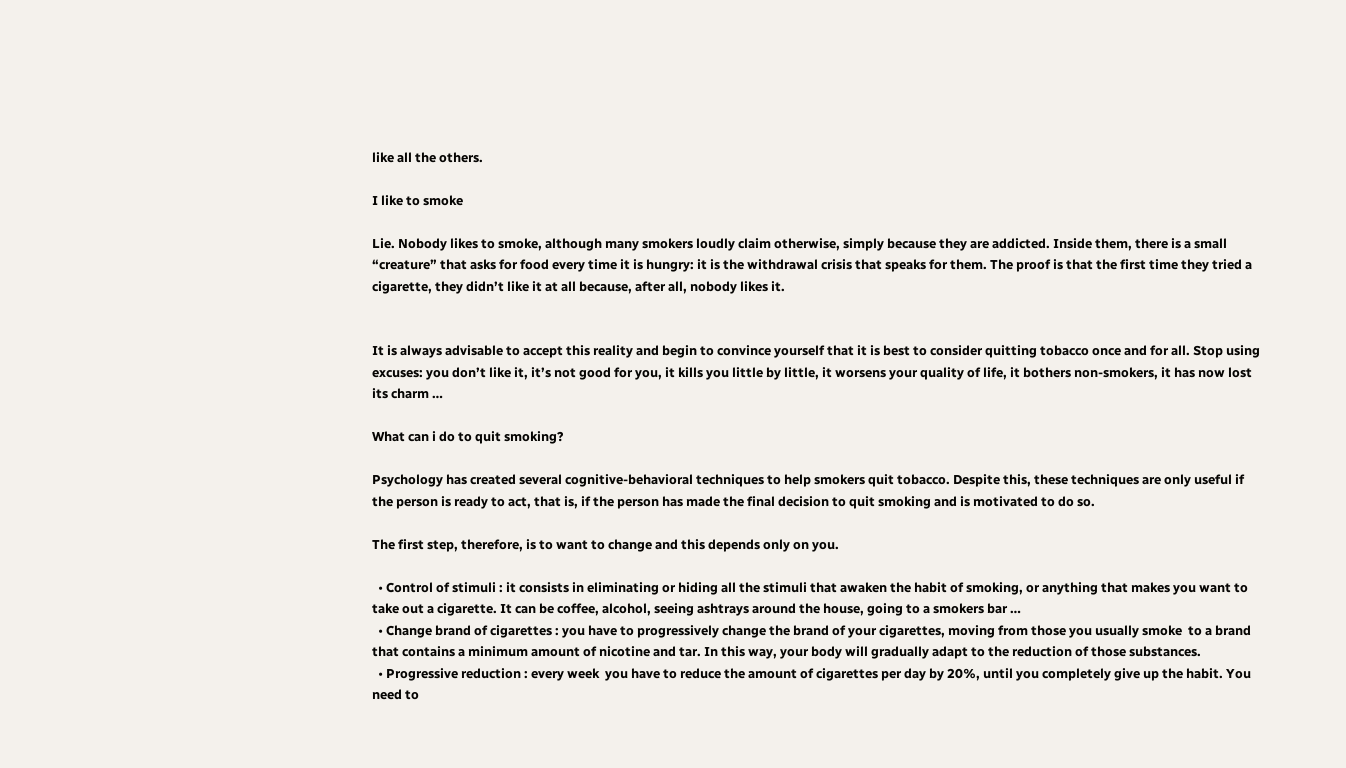like all the others.

I like to smoke

Lie. Nobody likes to smoke, although many smokers loudly claim otherwise, simply because they are addicted. Inside them, there is a small “creature” that asks for food every time it is hungry: it is the withdrawal crisis that speaks for them. The proof is that the first time they tried a cigarette, they didn’t like it at all because, after all, nobody likes it.


It is always advisable to accept this reality and begin to convince yourself that it is best to consider quitting tobacco once and for all. Stop using excuses: you don’t like it, it’s not good for you, it kills you little by little, it worsens your quality of life, it bothers non-smokers, it has now lost its charm …

What can i do to quit smoking?

Psychology has created several cognitive-behavioral techniques to help smokers quit tobacco. Despite this, these techniques are only useful if the person is ready to act, that is, if the person has made the final decision to quit smoking and is motivated to do so.

The first step, therefore, is to want to change and this depends only on you.

  • Control of stimuli : it consists in eliminating or hiding all the stimuli that awaken the habit of smoking, or anything that makes you want to take out a cigarette. It can be coffee, alcohol, seeing ashtrays around the house, going to a smokers bar …
  • Change brand of cigarettes : you have to progressively change the brand of your cigarettes, moving from those you usually smoke  to a brand that contains a minimum amount of nicotine and tar. In this way, your body will gradually adapt to the reduction of those substances.
  • Progressive reduction : every week  you have to reduce the amount of cigarettes per day by 20%, until you completely give up the habit. You need to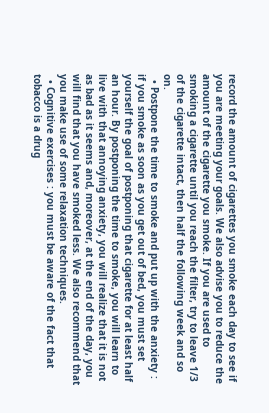record the amount of cigarettes you smoke each day to see if you are meeting your goals. We also advise you to reduce the amount of the cigarette you smoke. If you are used to smoking a cigarette until you reach the filter, try to leave 1/3 of the cigarette intact, then half the following week and so on.
  • Postpone the time to smoke and put up with the anxiety : if you smoke as soon as you get out of bed, you must set yourself the goal of postponing that cigarette for at least half an hour. By postponing the time to smoke, you will learn to live with that annoying anxiety, you will realize that it is not as bad as it seems and, moreover, at the end of the day, you will find that you have smoked less. We also recommend that you make use of some relaxation techniques.
  • Cognitive exercises : you must be aware of the fact that tobacco is a drug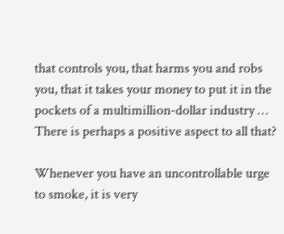that controls you, that harms you and robs you, that it takes your money to put it in the pockets of a multimillion-dollar industry … There is perhaps a positive aspect to all that?

Whenever you have an uncontrollable urge to smoke, it is very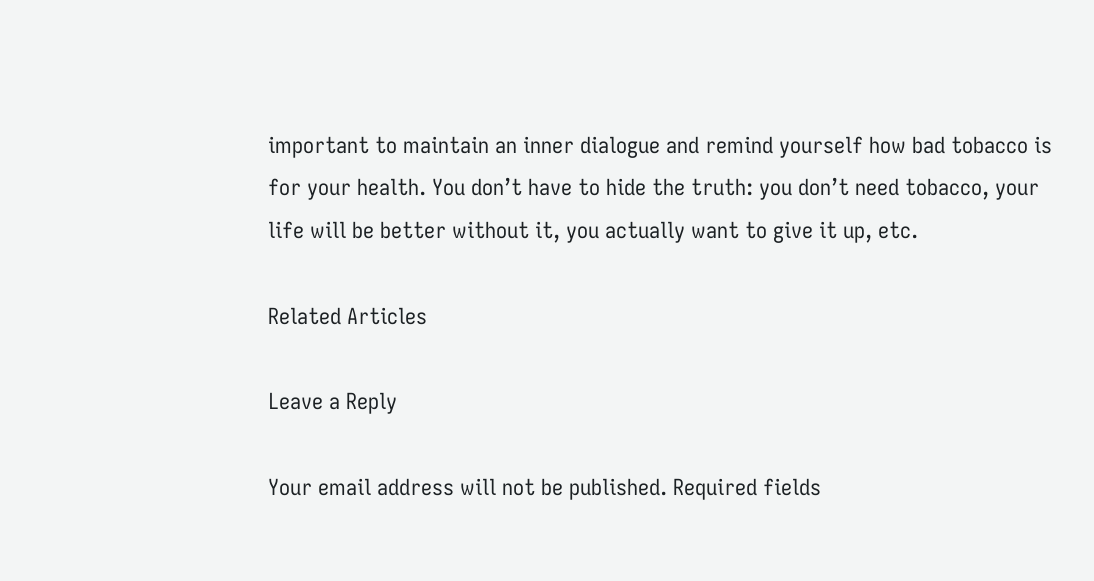important to maintain an inner dialogue and remind yourself how bad tobacco is for your health. You don’t have to hide the truth: you don’t need tobacco, your life will be better without it, you actually want to give it up, etc.

Related Articles

Leave a Reply

Your email address will not be published. Required fields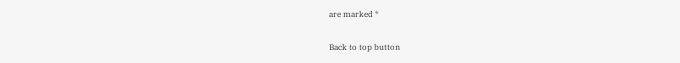are marked *

Back to top button